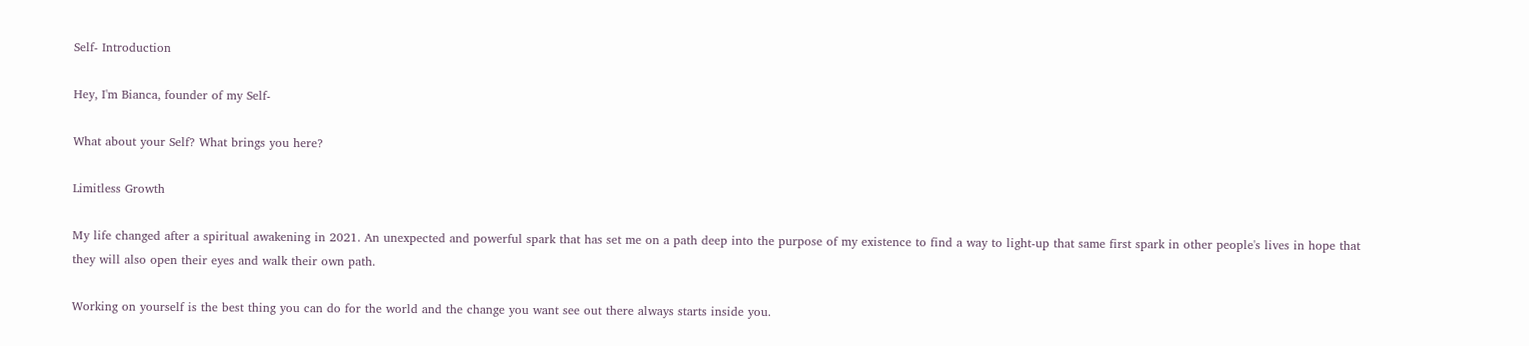Self- Introduction

Hey, I'm Bianca, founder of my Self-

What about your Self? What brings you here?

Limitless Growth

My life changed after a spiritual awakening in 2021. An unexpected and powerful spark that has set me on a path deep into the purpose of my existence to find a way to light-up that same first spark in other people's lives in hope that they will also open their eyes and walk their own path.

Working on yourself is the best thing you can do for the world and the change you want see out there always starts inside you.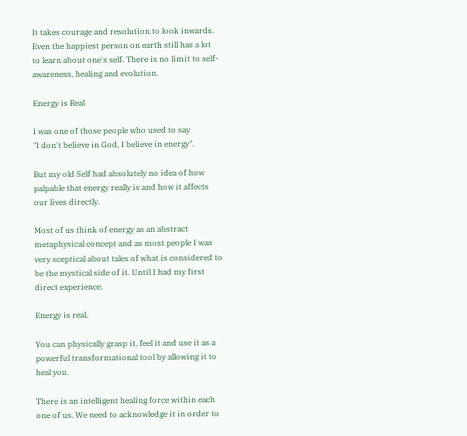It takes courage and resolution to look inwards. Even the happiest person on earth still has a lot to learn about one's self. There is no limit to self-awareness, healing and evolution.

Energy is Real

I was one of those people who used to say
"I don't believe in God, I believe in energy".

But my old Self had absolutely no idea of how palpable that energy really is and how it affects our lives directly.

Most of us think of energy as an abstract metaphysical concept and as most people I was very sceptical about tales of what is considered to be the mystical side of it. Until I had my first direct experience.

Energy is real.

You can physically grasp it, feel it and use it as a powerful transformational tool by allowing it to heal you.

There is an intelligent healing force within each one of us. We need to acknowledge it in order to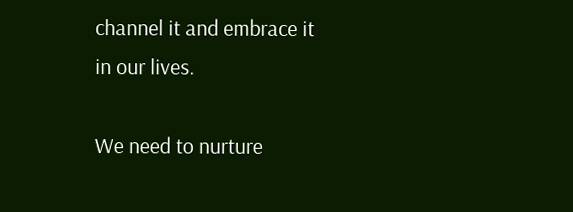channel it and embrace it in our lives.

We need to nurture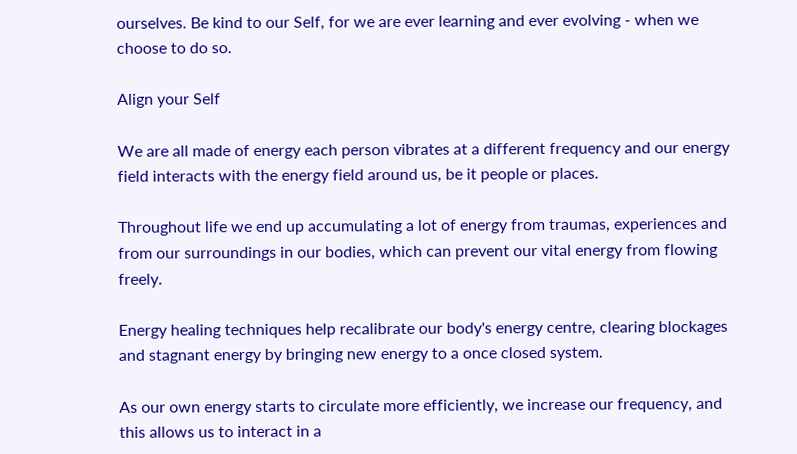ourselves. Be kind to our Self, for we are ever learning and ever evolving - when we choose to do so.

Align your Self

We are all made of energy each person vibrates at a different frequency and our energy field interacts with the energy field around us, be it people or places.

Throughout life we end up accumulating a lot of energy from traumas, experiences and from our surroundings in our bodies, which can prevent our vital energy from flowing freely.

Energy healing techniques help recalibrate our body's energy centre, clearing blockages and stagnant energy by bringing new energy to a once closed system.

As our own energy starts to circulate more efficiently, we increase our frequency, and this allows us to interact in a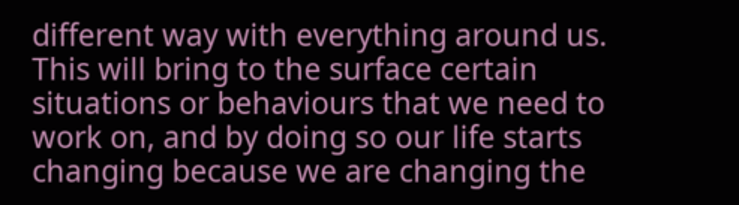different way with everything around us. This will bring to the surface certain situations or behaviours that we need to work on, and by doing so our life starts changing because we are changing the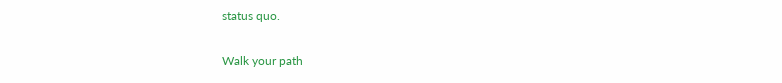status quo.

Walk your path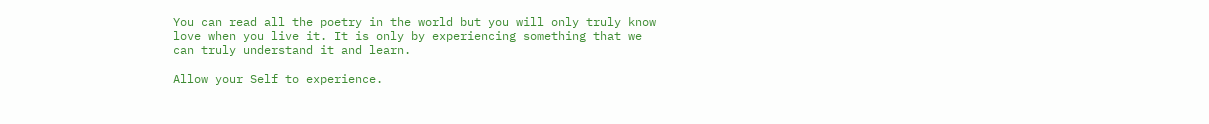You can read all the poetry in the world but you will only truly know love when you live it. It is only by experiencing something that we can truly understand it and learn.

Allow your Self to experience.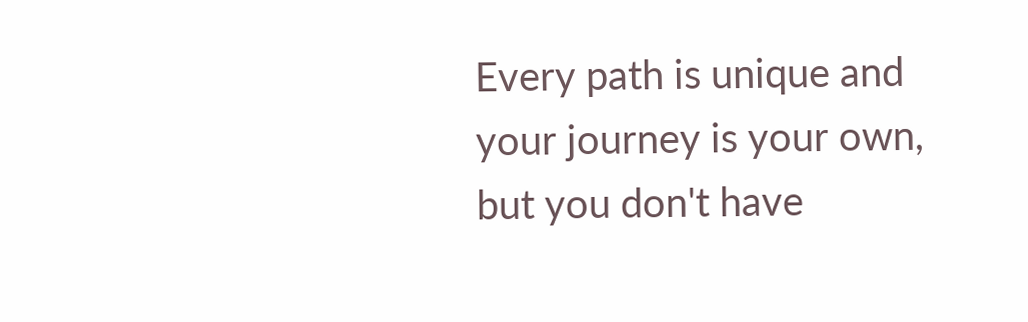Every path is unique and your journey is your own, but you don't have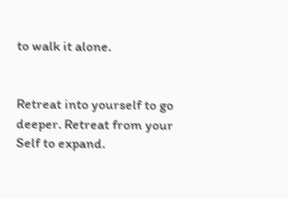to walk it alone.


Retreat into yourself to go deeper. Retreat from your Self to expand.